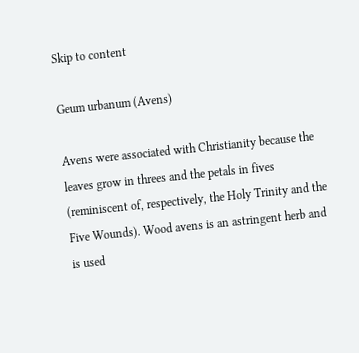Skip to content

Geum urbanum (Avens)

Avens were associated with Christianity because the leaves grow in threes and the petals in fives (reminiscent of, respectively, the Holy Trinity and the Five Wounds). Wood avens is an astringent herb and is used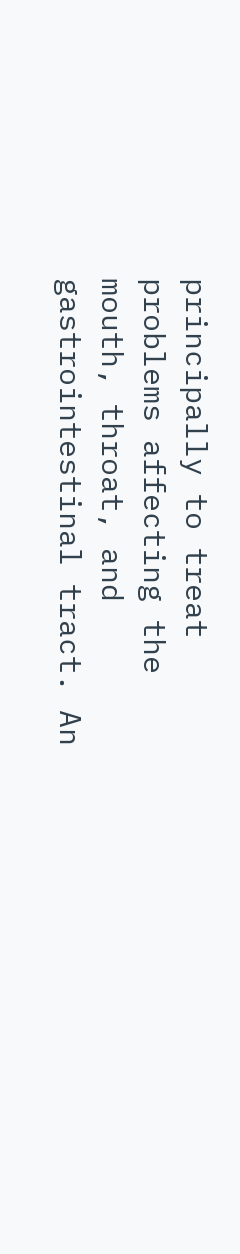principally to treat problems affecting the mouth, throat, and gastrointestinal tract. An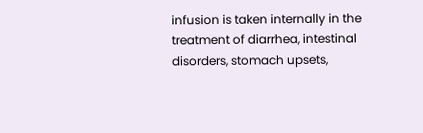infusion is taken internally in the treatment of diarrhea, intestinal disorders, stomach upsets,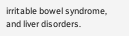irritable bowel syndrome, and liver disorders.